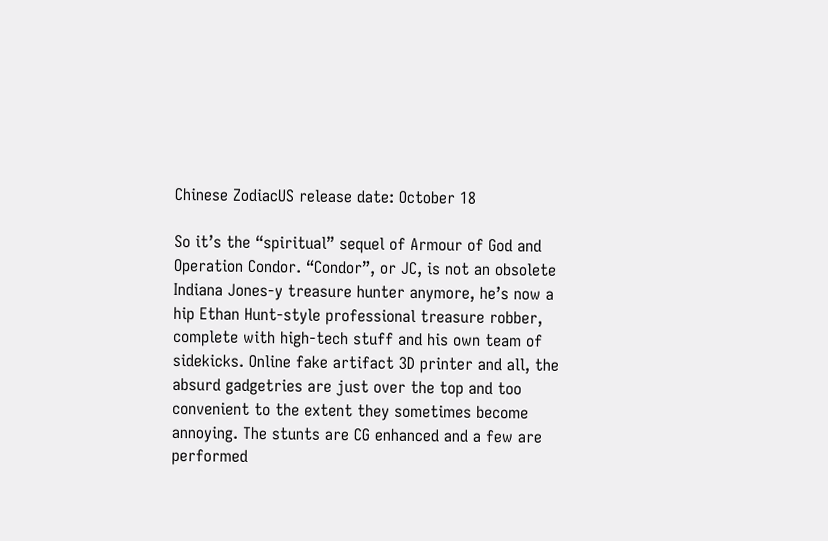Chinese ZodiacUS release date: October 18

So it’s the “spiritual” sequel of Armour of God and Operation Condor. “Condor”, or JC, is not an obsolete Indiana Jones-y treasure hunter anymore, he’s now a hip Ethan Hunt-style professional treasure robber, complete with high-tech stuff and his own team of sidekicks. Online fake artifact 3D printer and all, the absurd gadgetries are just over the top and too convenient to the extent they sometimes become annoying. The stunts are CG enhanced and a few are performed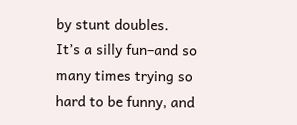by stunt doubles.
It’s a silly fun–and so many times trying so hard to be funny, and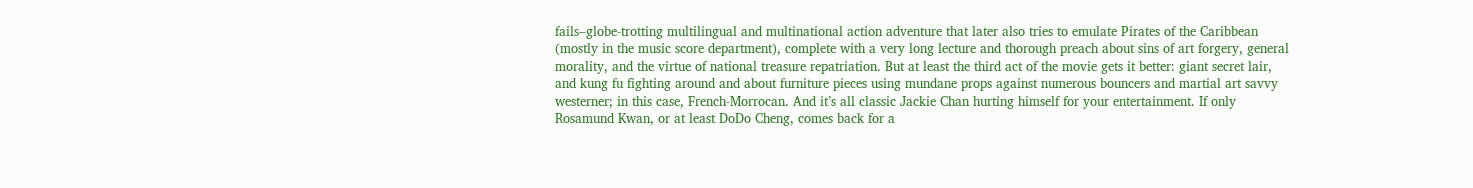fails–globe-trotting multilingual and multinational action adventure that later also tries to emulate Pirates of the Caribbean (mostly in the music score department), complete with a very long lecture and thorough preach about sins of art forgery, general morality, and the virtue of national treasure repatriation. But at least the third act of the movie gets it better: giant secret lair, and kung fu fighting around and about furniture pieces using mundane props against numerous bouncers and martial art savvy westerner; in this case, French-Morrocan. And it’s all classic Jackie Chan hurting himself for your entertainment. If only Rosamund Kwan, or at least DoDo Cheng, comes back for a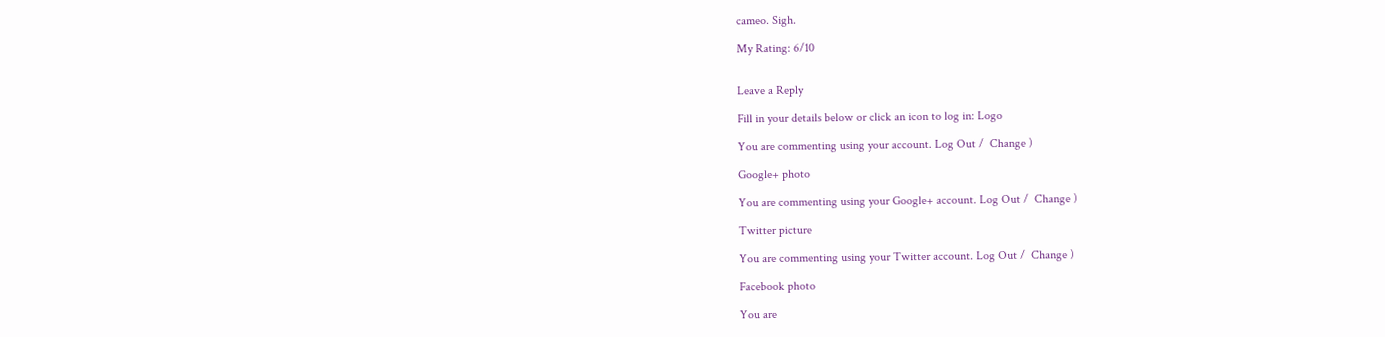cameo. Sigh.

My Rating: 6/10


Leave a Reply

Fill in your details below or click an icon to log in: Logo

You are commenting using your account. Log Out /  Change )

Google+ photo

You are commenting using your Google+ account. Log Out /  Change )

Twitter picture

You are commenting using your Twitter account. Log Out /  Change )

Facebook photo

You are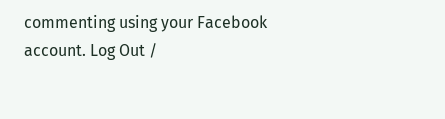commenting using your Facebook account. Log Out /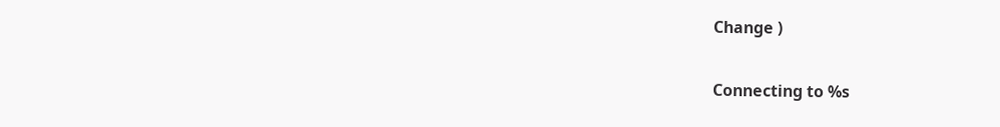Change )


Connecting to %s